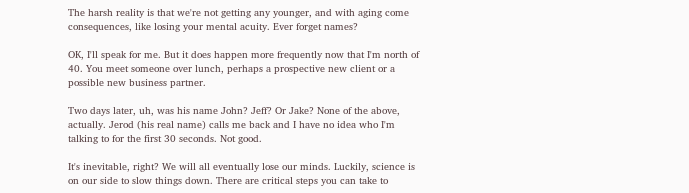The harsh reality is that we're not getting any younger, and with aging come consequences, like losing your mental acuity. Ever forget names?

OK, I'll speak for me. But it does happen more frequently now that I'm north of 40. You meet someone over lunch, perhaps a prospective new client or a possible new business partner.

Two days later, uh, was his name John? Jeff? Or Jake? None of the above, actually. Jerod (his real name) calls me back and I have no idea who I'm talking to for the first 30 seconds. Not good.

It's inevitable, right? We will all eventually lose our minds. Luckily, science is on our side to slow things down. There are critical steps you can take to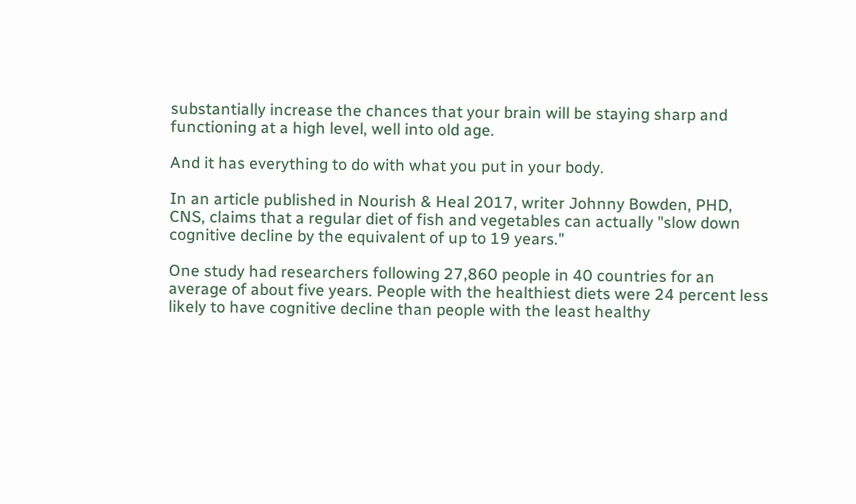substantially increase the chances that your brain will be staying sharp and functioning at a high level, well into old age.

And it has everything to do with what you put in your body.

In an article published in Nourish & Heal 2017, writer Johnny Bowden, PHD, CNS, claims that a regular diet of fish and vegetables can actually "slow down cognitive decline by the equivalent of up to 19 years."

One study had researchers following 27,860 people in 40 countries for an average of about five years. People with the healthiest diets were 24 percent less likely to have cognitive decline than people with the least healthy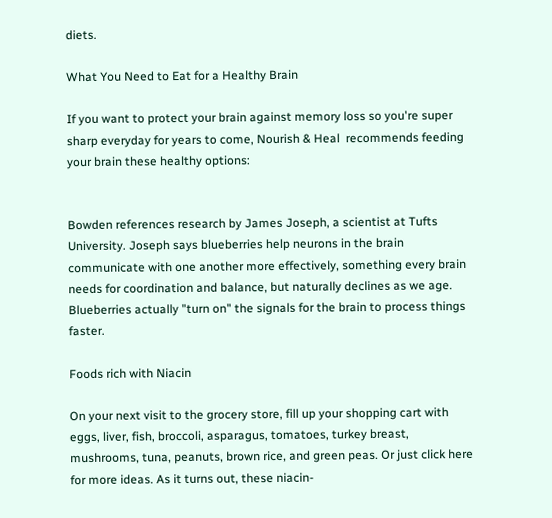diets.

What You Need to Eat for a Healthy Brain

If you want to protect your brain against memory loss so you're super sharp everyday for years to come, Nourish & Heal  recommends feeding your brain these healthy options:


Bowden references research by James Joseph, a scientist at Tufts University. Joseph says blueberries help neurons in the brain communicate with one another more effectively, something every brain needs for coordination and balance, but naturally declines as we age. Blueberries actually "turn on" the signals for the brain to process things faster.

Foods rich with Niacin

On your next visit to the grocery store, fill up your shopping cart with eggs, liver, fish, broccoli, asparagus, tomatoes, turkey breast, mushrooms, tuna, peanuts, brown rice, and green peas. Or just click here for more ideas. As it turns out, these niacin-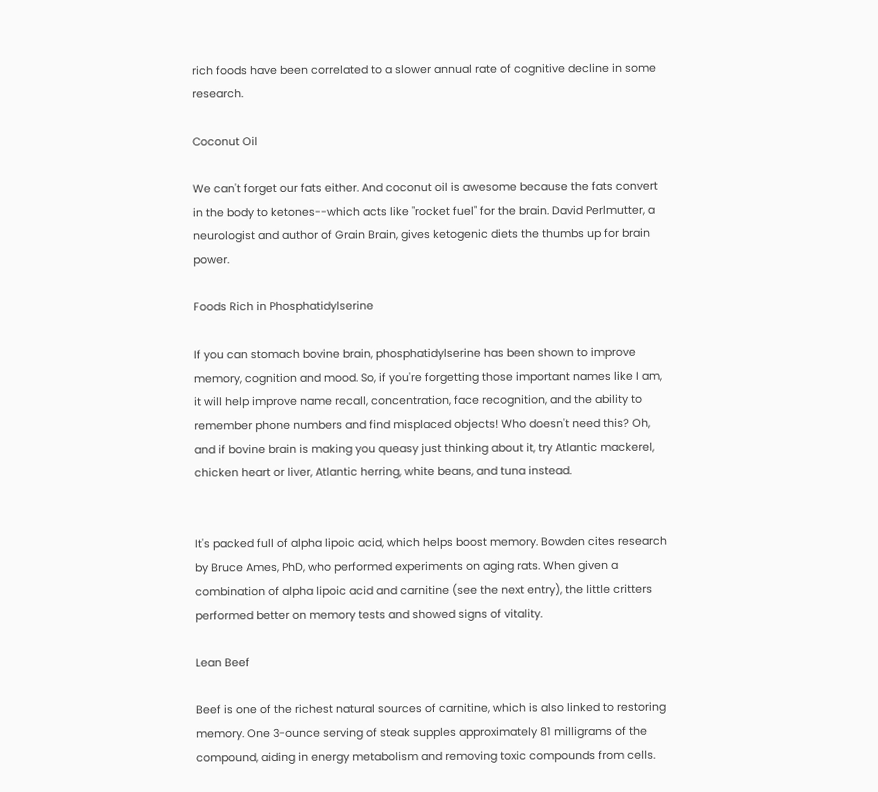rich foods have been correlated to a slower annual rate of cognitive decline in some research.

Coconut Oil

We can't forget our fats either. And coconut oil is awesome because the fats convert in the body to ketones--which acts like "rocket fuel" for the brain. David Perlmutter, a neurologist and author of Grain Brain, gives ketogenic diets the thumbs up for brain power.

Foods Rich in Phosphatidylserine

If you can stomach bovine brain, phosphatidylserine has been shown to improve memory, cognition and mood. So, if you're forgetting those important names like I am, it will help improve name recall, concentration, face recognition, and the ability to remember phone numbers and find misplaced objects! Who doesn't need this? Oh, and if bovine brain is making you queasy just thinking about it, try Atlantic mackerel, chicken heart or liver, Atlantic herring, white beans, and tuna instead.


It's packed full of alpha lipoic acid, which helps boost memory. Bowden cites research by Bruce Ames, PhD, who performed experiments on aging rats. When given a combination of alpha lipoic acid and carnitine (see the next entry), the little critters performed better on memory tests and showed signs of vitality.

Lean Beef

Beef is one of the richest natural sources of carnitine, which is also linked to restoring memory. One 3-ounce serving of steak supples approximately 81 milligrams of the compound, aiding in energy metabolism and removing toxic compounds from cells.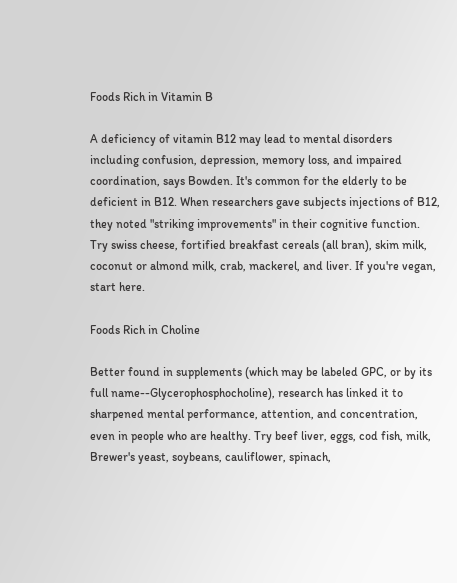Foods Rich in Vitamin B

A deficiency of vitamin B12 may lead to mental disorders including confusion, depression, memory loss, and impaired coordination, says Bowden. It's common for the elderly to be deficient in B12. When researchers gave subjects injections of B12, they noted "striking improvements" in their cognitive function. Try swiss cheese, fortified breakfast cereals (all bran), skim milk, coconut or almond milk, crab, mackerel, and liver. If you're vegan, start here.

Foods Rich in Choline

Better found in supplements (which may be labeled GPC, or by its full name--Glycerophosphocholine), research has linked it to sharpened mental performance, attention, and concentration, even in people who are healthy. Try beef liver, eggs, cod fish, milk, Brewer's yeast, soybeans, cauliflower, spinach,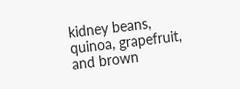kidney beans, quinoa, grapefruit, and brown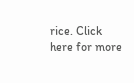rice. Click here for more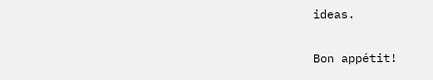ideas.

Bon appétit!